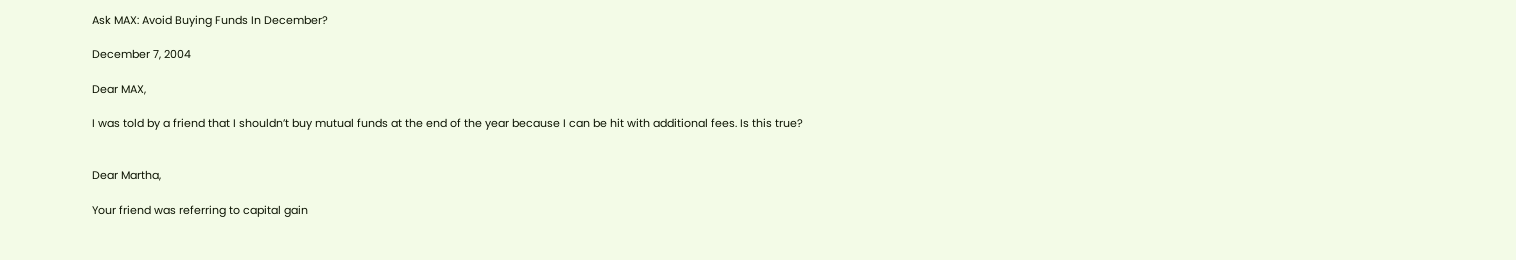Ask MAX: Avoid Buying Funds In December?

December 7, 2004

Dear MAX,

I was told by a friend that I shouldn’t buy mutual funds at the end of the year because I can be hit with additional fees. Is this true?


Dear Martha,

Your friend was referring to capital gain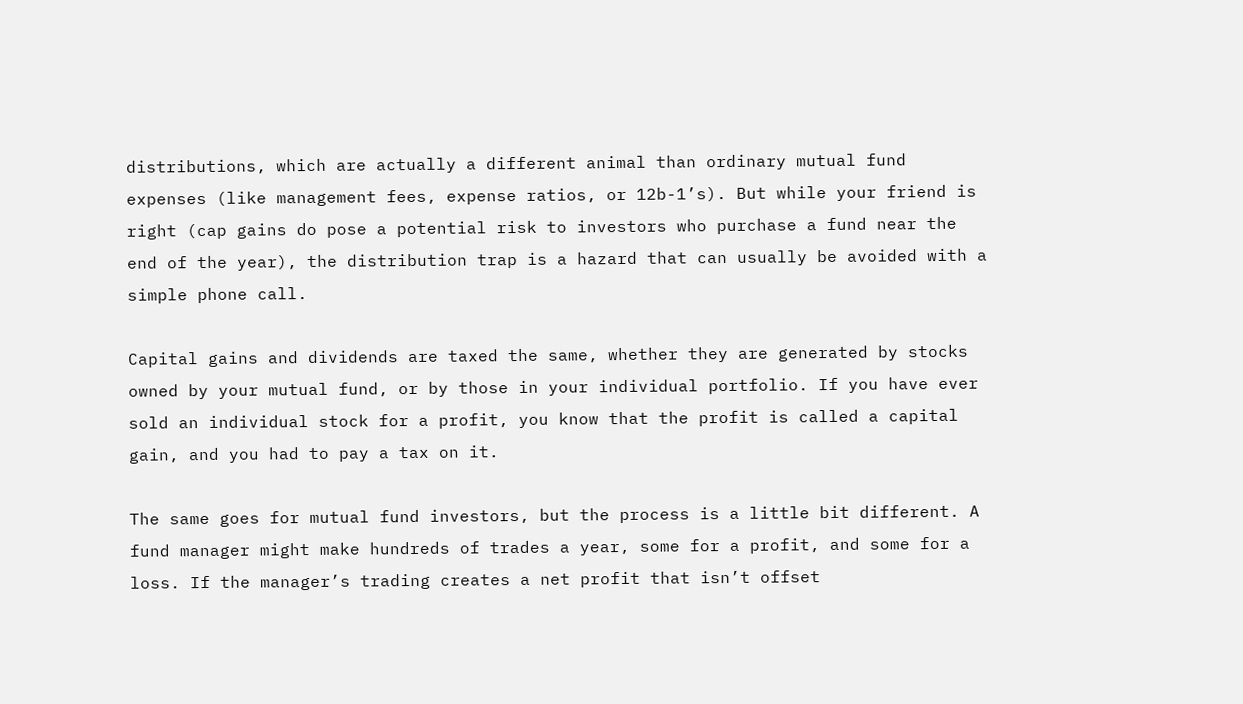distributions, which are actually a different animal than ordinary mutual fund expenses (like management fees, expense ratios, or 12b-1’s). But while your friend is right (cap gains do pose a potential risk to investors who purchase a fund near the end of the year), the distribution trap is a hazard that can usually be avoided with a simple phone call.

Capital gains and dividends are taxed the same, whether they are generated by stocks owned by your mutual fund, or by those in your individual portfolio. If you have ever sold an individual stock for a profit, you know that the profit is called a capital gain, and you had to pay a tax on it.

The same goes for mutual fund investors, but the process is a little bit different. A fund manager might make hundreds of trades a year, some for a profit, and some for a loss. If the manager’s trading creates a net profit that isn’t offset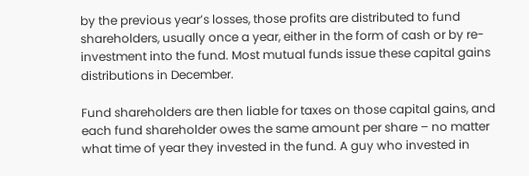by the previous year’s losses, those profits are distributed to fund shareholders, usually once a year, either in the form of cash or by re-investment into the fund. Most mutual funds issue these capital gains distributions in December.

Fund shareholders are then liable for taxes on those capital gains, and each fund shareholder owes the same amount per share – no matter what time of year they invested in the fund. A guy who invested in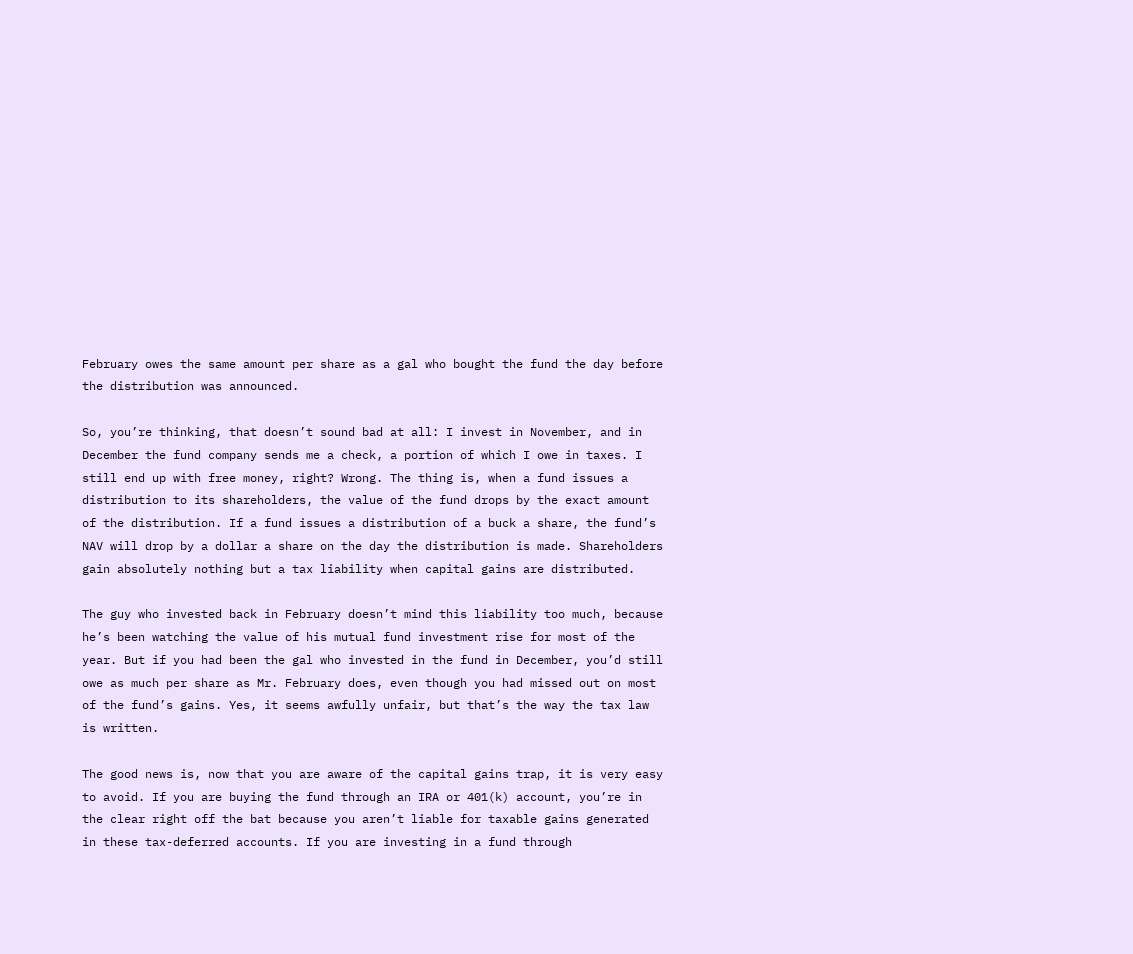February owes the same amount per share as a gal who bought the fund the day before the distribution was announced.

So, you’re thinking, that doesn’t sound bad at all: I invest in November, and in December the fund company sends me a check, a portion of which I owe in taxes. I still end up with free money, right? Wrong. The thing is, when a fund issues a distribution to its shareholders, the value of the fund drops by the exact amount of the distribution. If a fund issues a distribution of a buck a share, the fund’s NAV will drop by a dollar a share on the day the distribution is made. Shareholders gain absolutely nothing but a tax liability when capital gains are distributed.

The guy who invested back in February doesn’t mind this liability too much, because he’s been watching the value of his mutual fund investment rise for most of the year. But if you had been the gal who invested in the fund in December, you’d still owe as much per share as Mr. February does, even though you had missed out on most of the fund’s gains. Yes, it seems awfully unfair, but that’s the way the tax law is written.

The good news is, now that you are aware of the capital gains trap, it is very easy to avoid. If you are buying the fund through an IRA or 401(k) account, you’re in the clear right off the bat because you aren’t liable for taxable gains generated in these tax-deferred accounts. If you are investing in a fund through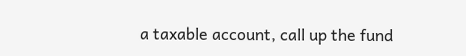a taxable account, call up the fund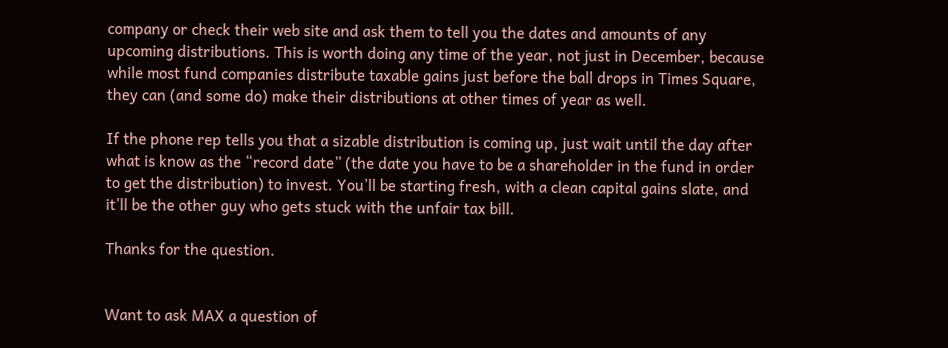company or check their web site and ask them to tell you the dates and amounts of any upcoming distributions. This is worth doing any time of the year, not just in December, because while most fund companies distribute taxable gains just before the ball drops in Times Square, they can (and some do) make their distributions at other times of year as well.

If the phone rep tells you that a sizable distribution is coming up, just wait until the day after what is know as the “record date” (the date you have to be a shareholder in the fund in order to get the distribution) to invest. You’ll be starting fresh, with a clean capital gains slate, and it’ll be the other guy who gets stuck with the unfair tax bill.

Thanks for the question.


Want to ask MAX a question of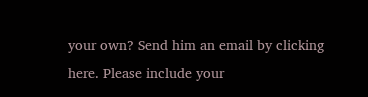your own? Send him an email by clicking here. Please include your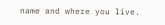name and where you live.